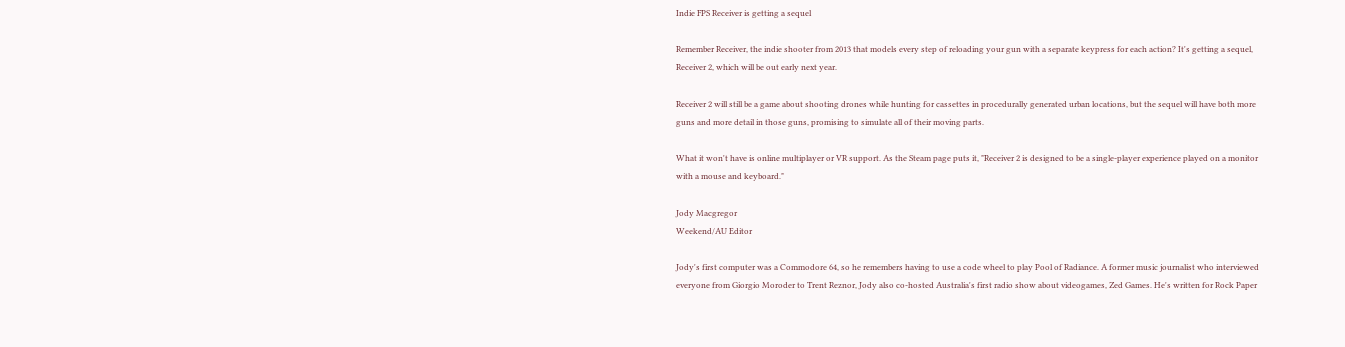Indie FPS Receiver is getting a sequel

Remember Receiver, the indie shooter from 2013 that models every step of reloading your gun with a separate keypress for each action? It's getting a sequel, Receiver 2, which will be out early next year.

Receiver 2 will still be a game about shooting drones while hunting for cassettes in procedurally generated urban locations, but the sequel will have both more guns and more detail in those guns, promising to simulate all of their moving parts.

What it won't have is online multiplayer or VR support. As the Steam page puts it, "Receiver 2 is designed to be a single-player experience played on a monitor with a mouse and keyboard."

Jody Macgregor
Weekend/AU Editor

Jody's first computer was a Commodore 64, so he remembers having to use a code wheel to play Pool of Radiance. A former music journalist who interviewed everyone from Giorgio Moroder to Trent Reznor, Jody also co-hosted Australia's first radio show about videogames, Zed Games. He's written for Rock Paper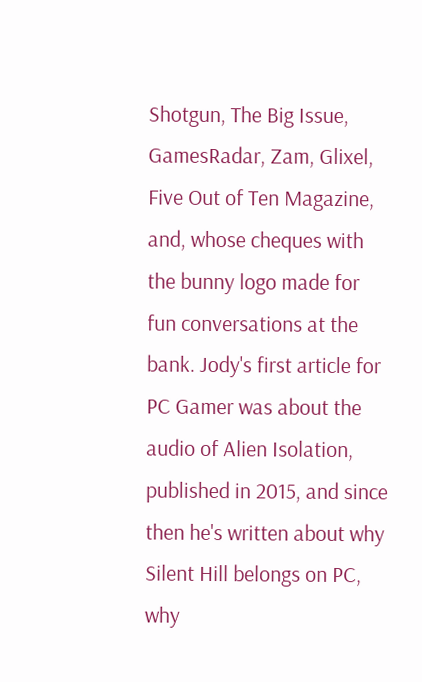Shotgun, The Big Issue, GamesRadar, Zam, Glixel, Five Out of Ten Magazine, and, whose cheques with the bunny logo made for fun conversations at the bank. Jody's first article for PC Gamer was about the audio of Alien Isolation, published in 2015, and since then he's written about why Silent Hill belongs on PC, why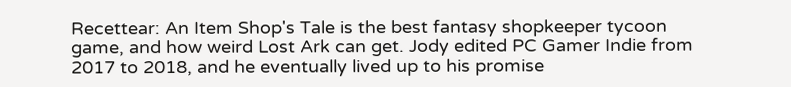Recettear: An Item Shop's Tale is the best fantasy shopkeeper tycoon game, and how weird Lost Ark can get. Jody edited PC Gamer Indie from 2017 to 2018, and he eventually lived up to his promise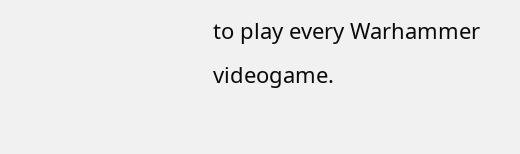to play every Warhammer videogame.